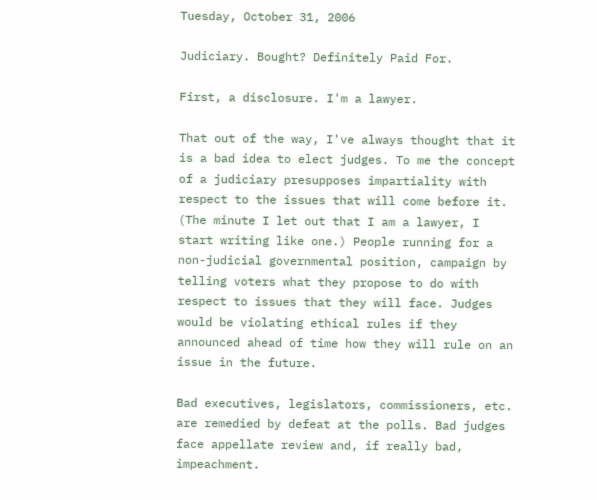Tuesday, October 31, 2006

Judiciary. Bought? Definitely Paid For.

First, a disclosure. I'm a lawyer.

That out of the way, I've always thought that it is a bad idea to elect judges. To me the concept of a judiciary presupposes impartiality with respect to the issues that will come before it. (The minute I let out that I am a lawyer, I start writing like one.) People running for a non-judicial governmental position, campaign by telling voters what they propose to do with respect to issues that they will face. Judges would be violating ethical rules if they announced ahead of time how they will rule on an issue in the future.

Bad executives, legislators, commissioners, etc. are remedied by defeat at the polls. Bad judges face appellate review and, if really bad, impeachment.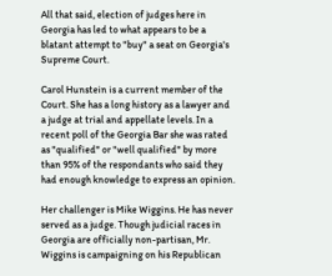All that said, election of judges here in Georgia has led to what appears to be a blatant attempt to "buy" a seat on Georgia's Supreme Court.

Carol Hunstein is a current member of the Court. She has a long history as a lawyer and a judge at trial and appellate levels. In a recent poll of the Georgia Bar she was rated as "qualified" or "well qualified" by more than 95% of the respondants who said they had enough knowledge to express an opinion.

Her challenger is Mike Wiggins. He has never served as a judge. Though judicial races in Georgia are officially non-partisan, Mr. Wiggins is campaigning on his Republican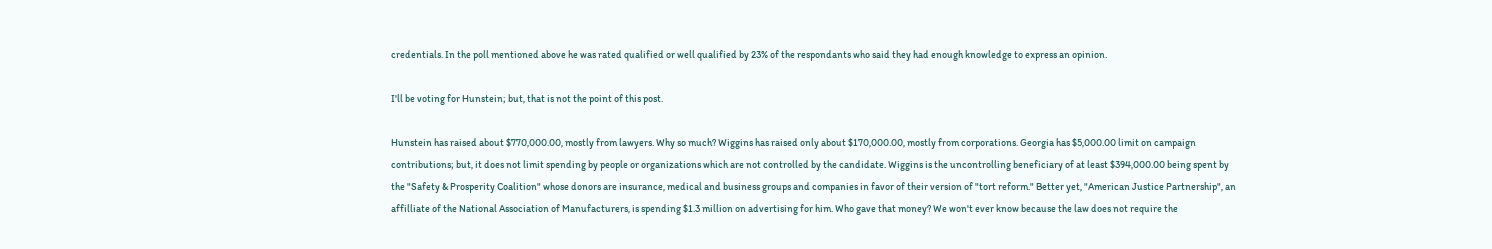credentials. In the poll mentioned above he was rated qualified or well qualified by 23% of the respondants who said they had enough knowledge to express an opinion.

I'll be voting for Hunstein; but, that is not the point of this post.

Hunstein has raised about $770,000.00, mostly from lawyers. Why so much? Wiggins has raised only about $170,000.00, mostly from corporations. Georgia has $5,000.00 limit on campaign contributions; but, it does not limit spending by people or organizations which are not controlled by the candidate. Wiggins is the uncontrolling beneficiary of at least $394,000.00 being spent by the "Safety & Prosperity Coalition" whose donors are insurance, medical and business groups and companies in favor of their version of "tort reform." Better yet, "American Justice Partnership", an affilliate of the National Association of Manufacturers, is spending $1.3 million on advertising for him. Who gave that money? We won't ever know because the law does not require the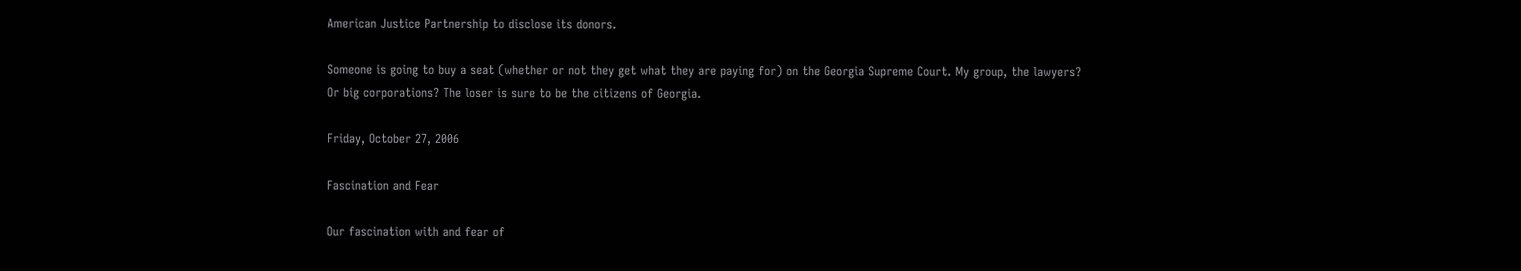American Justice Partnership to disclose its donors.

Someone is going to buy a seat (whether or not they get what they are paying for) on the Georgia Supreme Court. My group, the lawyers? Or big corporations? The loser is sure to be the citizens of Georgia.

Friday, October 27, 2006

Fascination and Fear

Our fascination with and fear of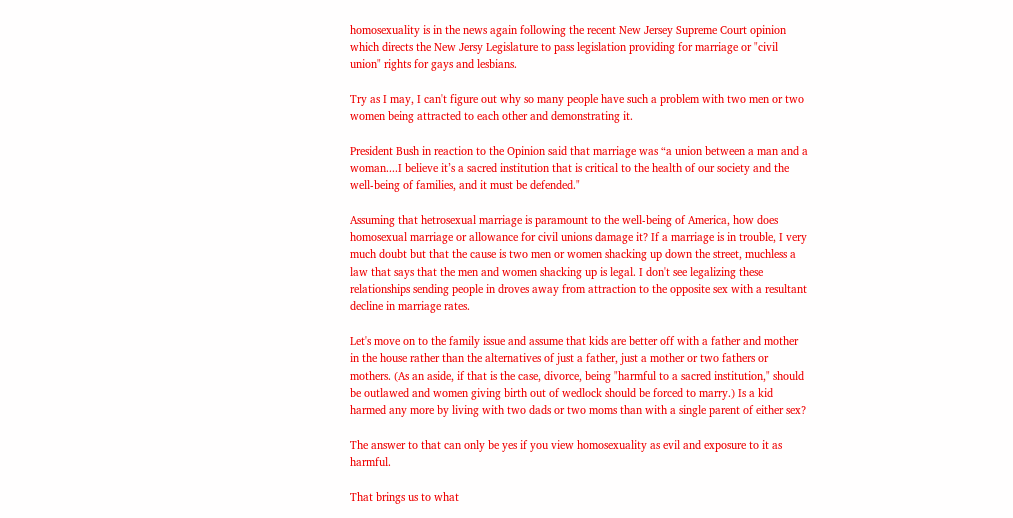homosexuality is in the news again following the recent New Jersey Supreme Court opinion which directs the New Jersy Legislature to pass legislation providing for marriage or "civil union" rights for gays and lesbians.

Try as I may, I can't figure out why so many people have such a problem with two men or two women being attracted to each other and demonstrating it.

President Bush in reaction to the Opinion said that marriage was “a union between a man and a woman....I believe it’s a sacred institution that is critical to the health of our society and the well-being of families, and it must be defended."

Assuming that hetrosexual marriage is paramount to the well-being of America, how does homosexual marriage or allowance for civil unions damage it? If a marriage is in trouble, I very much doubt but that the cause is two men or women shacking up down the street, muchless a law that says that the men and women shacking up is legal. I don't see legalizing these relationships sending people in droves away from attraction to the opposite sex with a resultant decline in marriage rates.

Let's move on to the family issue and assume that kids are better off with a father and mother in the house rather than the alternatives of just a father, just a mother or two fathers or mothers. (As an aside, if that is the case, divorce, being "harmful to a sacred institution," should be outlawed and women giving birth out of wedlock should be forced to marry.) Is a kid harmed any more by living with two dads or two moms than with a single parent of either sex?

The answer to that can only be yes if you view homosexuality as evil and exposure to it as harmful.

That brings us to what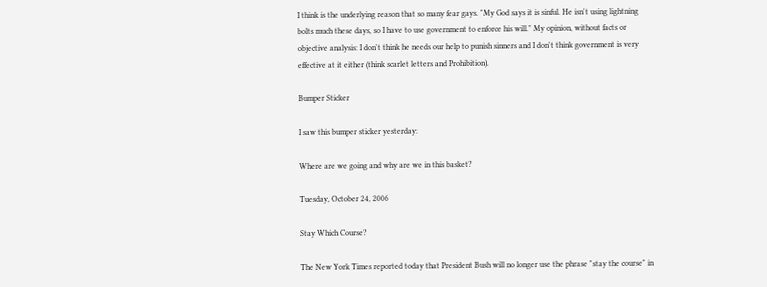I think is the underlying reason that so many fear gays. "My God says it is sinful. He isn't using lightning bolts much these days, so I have to use government to enforce his will." My opinion, without facts or objective analysis: I don't think he needs our help to punish sinners and I don't think government is very effective at it either (think scarlet letters and Prohibition).

Bumper Sticker

I saw this bumper sticker yesterday:

Where are we going and why are we in this basket?

Tuesday, October 24, 2006

Stay Which Course?

The New York Times reported today that President Bush will no longer use the phrase "stay the course" in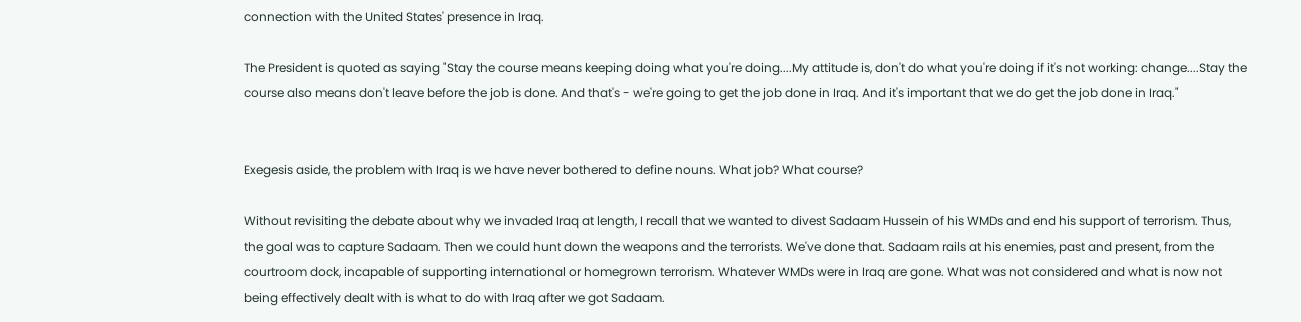connection with the United States' presence in Iraq.

The President is quoted as saying "Stay the course means keeping doing what you're doing....My attitude is, don't do what you're doing if it's not working: change....Stay the course also means don't leave before the job is done. And that's - we're going to get the job done in Iraq. And it's important that we do get the job done in Iraq."


Exegesis aside, the problem with Iraq is we have never bothered to define nouns. What job? What course?

Without revisiting the debate about why we invaded Iraq at length, I recall that we wanted to divest Sadaam Hussein of his WMDs and end his support of terrorism. Thus, the goal was to capture Sadaam. Then we could hunt down the weapons and the terrorists. We've done that. Sadaam rails at his enemies, past and present, from the courtroom dock, incapable of supporting international or homegrown terrorism. Whatever WMDs were in Iraq are gone. What was not considered and what is now not being effectively dealt with is what to do with Iraq after we got Sadaam.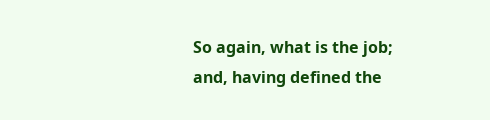So again, what is the job; and, having defined the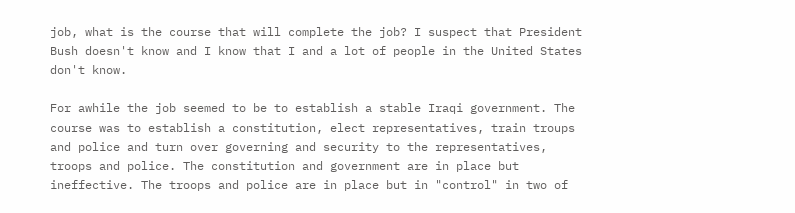job, what is the course that will complete the job? I suspect that President Bush doesn't know and I know that I and a lot of people in the United States don't know.

For awhile the job seemed to be to establish a stable Iraqi government. The course was to establish a constitution, elect representatives, train troups and police and turn over governing and security to the representatives, troops and police. The constitution and government are in place but ineffective. The troops and police are in place but in "control" in two of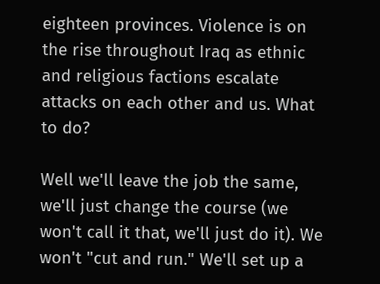eighteen provinces. Violence is on the rise throughout Iraq as ethnic and religious factions escalate attacks on each other and us. What to do?

Well we'll leave the job the same, we'll just change the course (we won't call it that, we'll just do it). We won't "cut and run." We'll set up a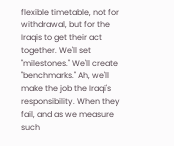flexible timetable, not for withdrawal, but for the Iraqis to get their act together. We'll set "milestones." We'll create "benchmarks." Ah, we'll make the job the Iraqi's responsibility. When they fail, and as we measure such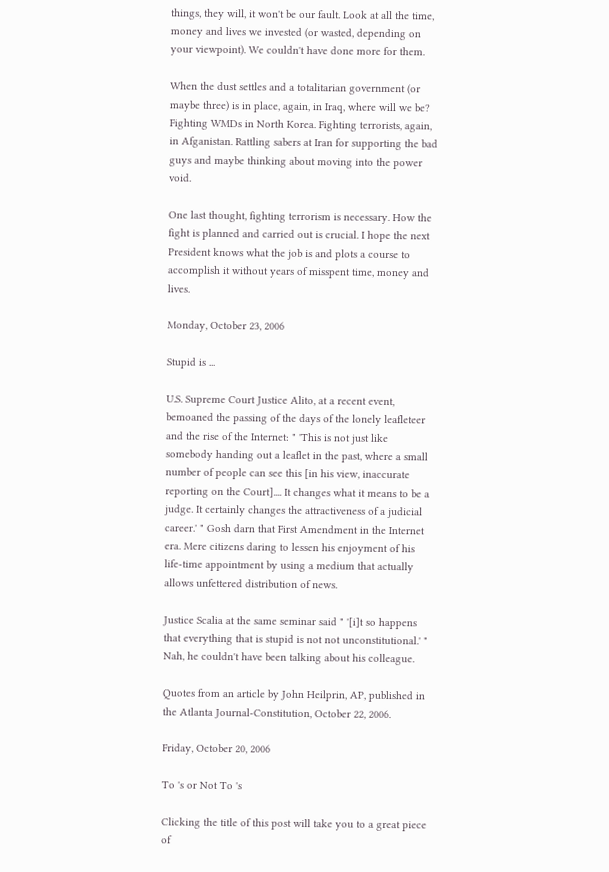things, they will, it won't be our fault. Look at all the time, money and lives we invested (or wasted, depending on your viewpoint). We couldn't have done more for them.

When the dust settles and a totalitarian government (or maybe three) is in place, again, in Iraq, where will we be? Fighting WMDs in North Korea. Fighting terrorists, again, in Afganistan. Rattling sabers at Iran for supporting the bad guys and maybe thinking about moving into the power void.

One last thought, fighting terrorism is necessary. How the fight is planned and carried out is crucial. I hope the next President knows what the job is and plots a course to accomplish it without years of misspent time, money and lives.

Monday, October 23, 2006

Stupid is ...

U.S. Supreme Court Justice Alito, at a recent event, bemoaned the passing of the days of the lonely leafleteer and the rise of the Internet: " 'This is not just like somebody handing out a leaflet in the past, where a small number of people can see this [in his view, inaccurate reporting on the Court].... It changes what it means to be a judge. It certainly changes the attractiveness of a judicial career.' " Gosh darn that First Amendment in the Internet era. Mere citizens daring to lessen his enjoyment of his life-time appointment by using a medium that actually allows unfettered distribution of news.

Justice Scalia at the same seminar said " '[i]t so happens that everything that is stupid is not not unconstitutional.' " Nah, he couldn't have been talking about his colleague.

Quotes from an article by John Heilprin, AP, published in the Atlanta Journal-Constitution, October 22, 2006.

Friday, October 20, 2006

To 's or Not To 's

Clicking the title of this post will take you to a great piece of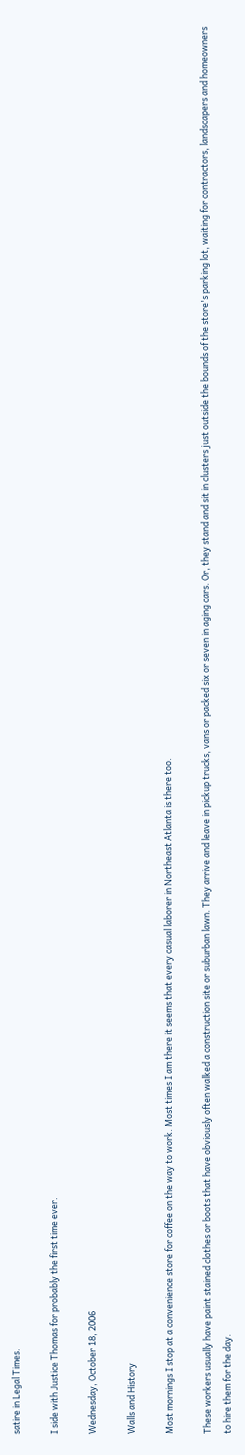satire in Legal Times.

I side with Justice Thomas for probably the first time ever.

Wednesday, October 18, 2006

Walls and History

Most mornings I stop at a convenience store for coffee on the way to work. Most times I am there it seems that every casual laborer in Northeast Atlanta is there too.

These workers usually have paint stained clothes or boots that have obviously often walked a construction site or suburban lawn. They arrive and leave in pickup trucks, vans or packed six or seven in aging cars. Or, they stand and sit in clusters just outside the bounds of the store's parking lot, waiting for contractors, landscapers and homeowners to hire them for the day.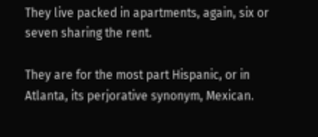They live packed in apartments, again, six or seven sharing the rent.

They are for the most part Hispanic, or in Atlanta, its perjorative synonym, Mexican.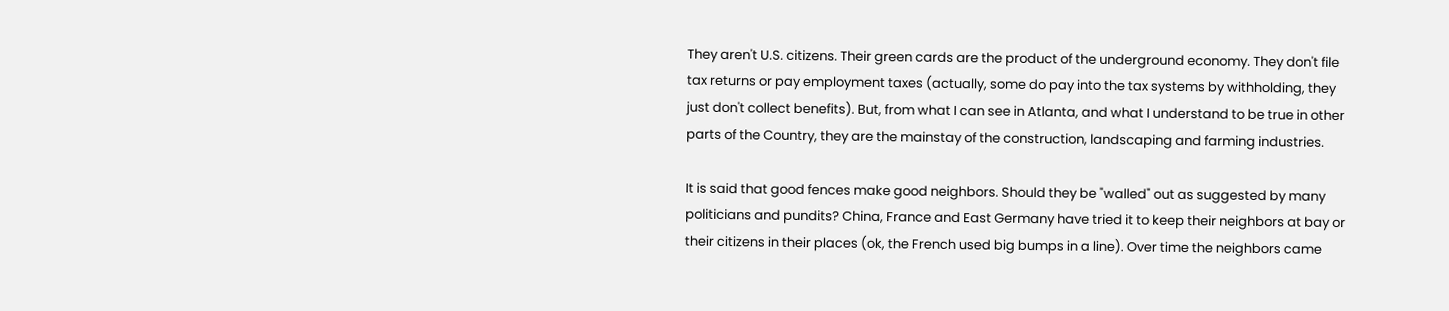They aren't U.S. citizens. Their green cards are the product of the underground economy. They don't file tax returns or pay employment taxes (actually, some do pay into the tax systems by withholding, they just don't collect benefits). But, from what I can see in Atlanta, and what I understand to be true in other parts of the Country, they are the mainstay of the construction, landscaping and farming industries.

It is said that good fences make good neighbors. Should they be "walled" out as suggested by many politicians and pundits? China, France and East Germany have tried it to keep their neighbors at bay or their citizens in their places (ok, the French used big bumps in a line). Over time the neighbors came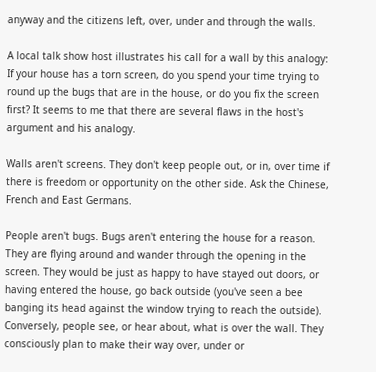anyway and the citizens left, over, under and through the walls.

A local talk show host illustrates his call for a wall by this analogy: If your house has a torn screen, do you spend your time trying to round up the bugs that are in the house, or do you fix the screen first? It seems to me that there are several flaws in the host's argument and his analogy.

Walls aren't screens. They don't keep people out, or in, over time if there is freedom or opportunity on the other side. Ask the Chinese, French and East Germans.

People aren't bugs. Bugs aren't entering the house for a reason. They are flying around and wander through the opening in the screen. They would be just as happy to have stayed out doors, or having entered the house, go back outside (you've seen a bee banging its head against the window trying to reach the outside). Conversely, people see, or hear about, what is over the wall. They consciously plan to make their way over, under or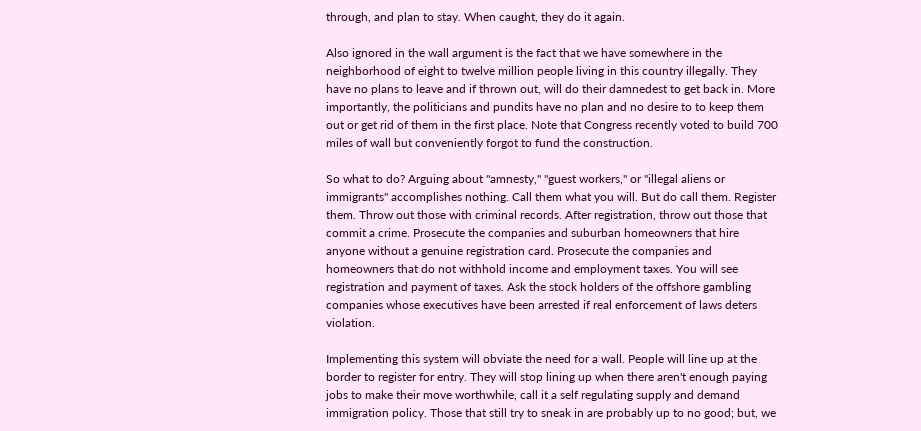through, and plan to stay. When caught, they do it again.

Also ignored in the wall argument is the fact that we have somewhere in the neighborhood of eight to twelve million people living in this country illegally. They have no plans to leave and if thrown out, will do their damnedest to get back in. More importantly, the politicians and pundits have no plan and no desire to to keep them out or get rid of them in the first place. Note that Congress recently voted to build 700 miles of wall but conveniently forgot to fund the construction.

So what to do? Arguing about "amnesty," "guest workers," or "illegal aliens or immigrants" accomplishes nothing. Call them what you will. But do call them. Register them. Throw out those with criminal records. After registration, throw out those that commit a crime. Prosecute the companies and suburban homeowners that hire anyone without a genuine registration card. Prosecute the companies and homeowners that do not withhold income and employment taxes. You will see registration and payment of taxes. Ask the stock holders of the offshore gambling companies whose executives have been arrested if real enforcement of laws deters violation.

Implementing this system will obviate the need for a wall. People will line up at the border to register for entry. They will stop lining up when there aren't enough paying jobs to make their move worthwhile, call it a self regulating supply and demand immigration policy. Those that still try to sneak in are probably up to no good; but, we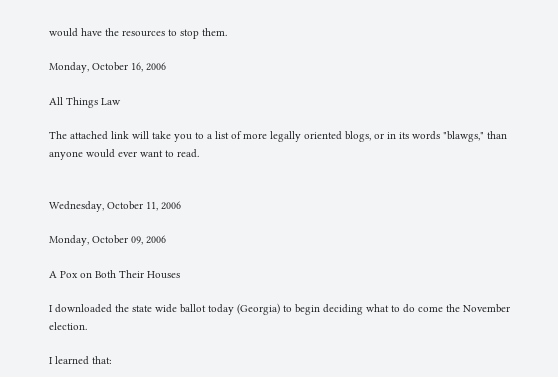would have the resources to stop them.

Monday, October 16, 2006

All Things Law

The attached link will take you to a list of more legally oriented blogs, or in its words "blawgs," than anyone would ever want to read.


Wednesday, October 11, 2006

Monday, October 09, 2006

A Pox on Both Their Houses

I downloaded the state wide ballot today (Georgia) to begin deciding what to do come the November election.

I learned that: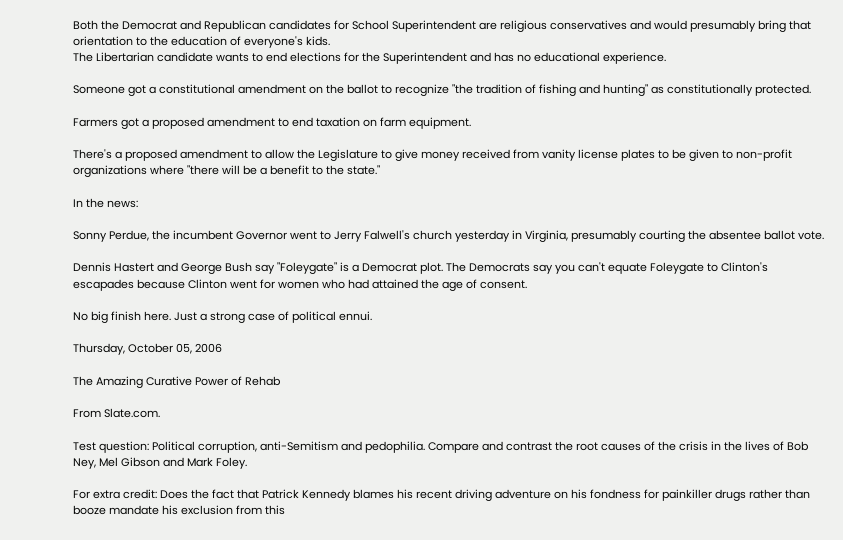Both the Democrat and Republican candidates for School Superintendent are religious conservatives and would presumably bring that orientation to the education of everyone's kids.
The Libertarian candidate wants to end elections for the Superintendent and has no educational experience.

Someone got a constitutional amendment on the ballot to recognize "the tradition of fishing and hunting" as constitutionally protected.

Farmers got a proposed amendment to end taxation on farm equipment.

There's a proposed amendment to allow the Legislature to give money received from vanity license plates to be given to non-profit organizations where "there will be a benefit to the state."

In the news:

Sonny Perdue, the incumbent Governor went to Jerry Falwell's church yesterday in Virginia, presumably courting the absentee ballot vote.

Dennis Hastert and George Bush say "Foleygate" is a Democrat plot. The Democrats say you can't equate Foleygate to Clinton's escapades because Clinton went for women who had attained the age of consent.

No big finish here. Just a strong case of political ennui.

Thursday, October 05, 2006

The Amazing Curative Power of Rehab

From Slate.com.

Test question: Political corruption, anti-Semitism and pedophilia. Compare and contrast the root causes of the crisis in the lives of Bob Ney, Mel Gibson and Mark Foley.

For extra credit: Does the fact that Patrick Kennedy blames his recent driving adventure on his fondness for painkiller drugs rather than booze mandate his exclusion from this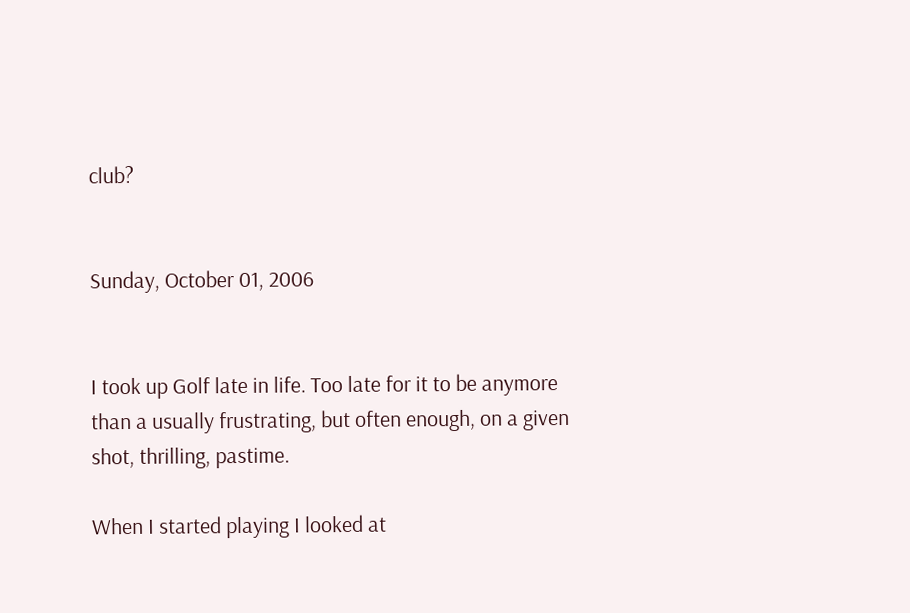club?


Sunday, October 01, 2006


I took up Golf late in life. Too late for it to be anymore than a usually frustrating, but often enough, on a given shot, thrilling, pastime.

When I started playing I looked at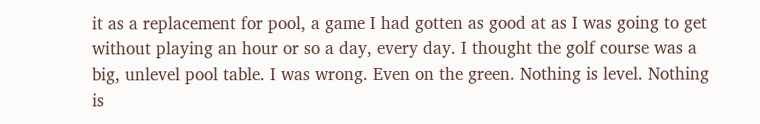it as a replacement for pool, a game I had gotten as good at as I was going to get without playing an hour or so a day, every day. I thought the golf course was a big, unlevel pool table. I was wrong. Even on the green. Nothing is level. Nothing is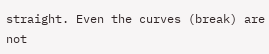straight. Even the curves (break) are not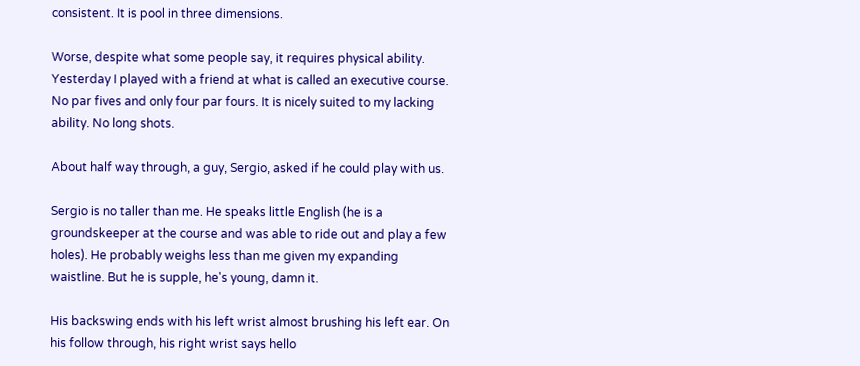consistent. It is pool in three dimensions.

Worse, despite what some people say, it requires physical ability. Yesterday I played with a friend at what is called an executive course. No par fives and only four par fours. It is nicely suited to my lacking ability. No long shots.

About half way through, a guy, Sergio, asked if he could play with us.

Sergio is no taller than me. He speaks little English (he is a groundskeeper at the course and was able to ride out and play a few holes). He probably weighs less than me given my expanding waistline. But he is supple, he's young, damn it.

His backswing ends with his left wrist almost brushing his left ear. On his follow through, his right wrist says hello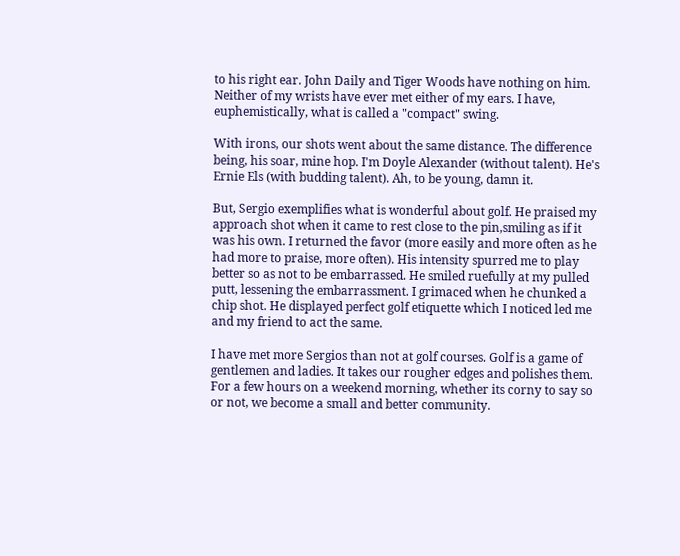to his right ear. John Daily and Tiger Woods have nothing on him. Neither of my wrists have ever met either of my ears. I have, euphemistically, what is called a "compact" swing.

With irons, our shots went about the same distance. The difference being, his soar, mine hop. I'm Doyle Alexander (without talent). He's Ernie Els (with budding talent). Ah, to be young, damn it.

But, Sergio exemplifies what is wonderful about golf. He praised my approach shot when it came to rest close to the pin,smiling as if it was his own. I returned the favor (more easily and more often as he had more to praise, more often). His intensity spurred me to play better so as not to be embarrassed. He smiled ruefully at my pulled putt, lessening the embarrassment. I grimaced when he chunked a chip shot. He displayed perfect golf etiquette which I noticed led me and my friend to act the same.

I have met more Sergios than not at golf courses. Golf is a game of gentlemen and ladies. It takes our rougher edges and polishes them. For a few hours on a weekend morning, whether its corny to say so or not, we become a small and better community.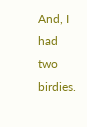And, I had two birdies.